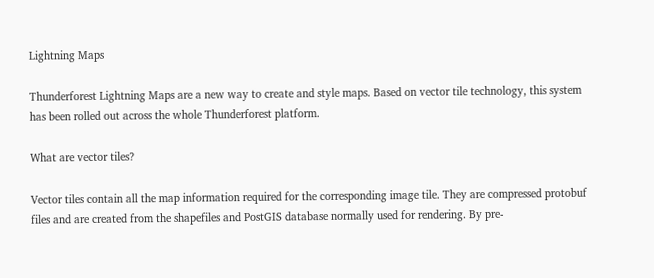Lightning Maps

Thunderforest Lightning Maps are a new way to create and style maps. Based on vector tile technology, this system has been rolled out across the whole Thunderforest platform.

What are vector tiles?

Vector tiles contain all the map information required for the corresponding image tile. They are compressed protobuf files and are created from the shapefiles and PostGIS database normally used for rendering. By pre-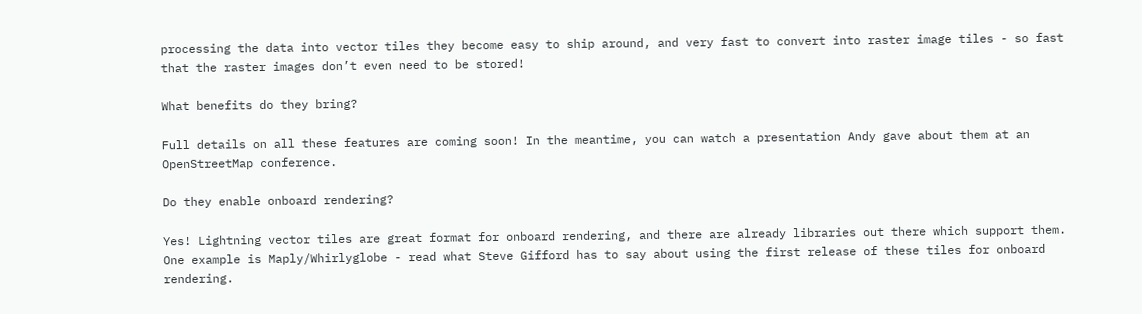processing the data into vector tiles they become easy to ship around, and very fast to convert into raster image tiles - so fast that the raster images don’t even need to be stored!

What benefits do they bring?

Full details on all these features are coming soon! In the meantime, you can watch a presentation Andy gave about them at an OpenStreetMap conference.

Do they enable onboard rendering?

Yes! Lightning vector tiles are great format for onboard rendering, and there are already libraries out there which support them. One example is Maply/Whirlyglobe - read what Steve Gifford has to say about using the first release of these tiles for onboard rendering.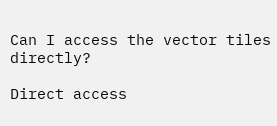Can I access the vector tiles directly?

Direct access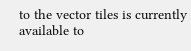to the vector tiles is currently available to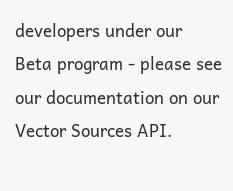developers under our Beta program - please see our documentation on our Vector Sources API.